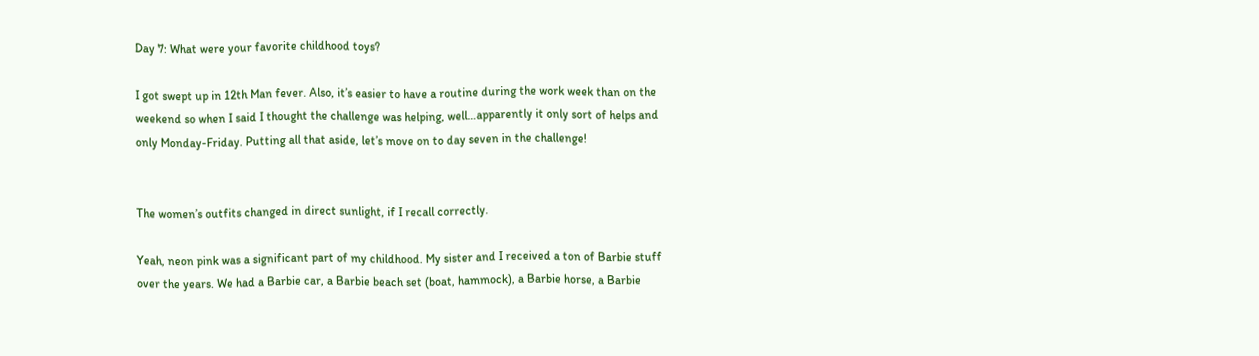Day 7: What were your favorite childhood toys?

I got swept up in 12th Man fever. Also, it’s easier to have a routine during the work week than on the weekend so when I said I thought the challenge was helping, well…apparently it only sort of helps and only Monday-Friday. Putting all that aside, let’s move on to day seven in the challenge!


The women’s outfits changed in direct sunlight, if I recall correctly.

Yeah, neon pink was a significant part of my childhood. My sister and I received a ton of Barbie stuff over the years. We had a Barbie car, a Barbie beach set (boat, hammock), a Barbie horse, a Barbie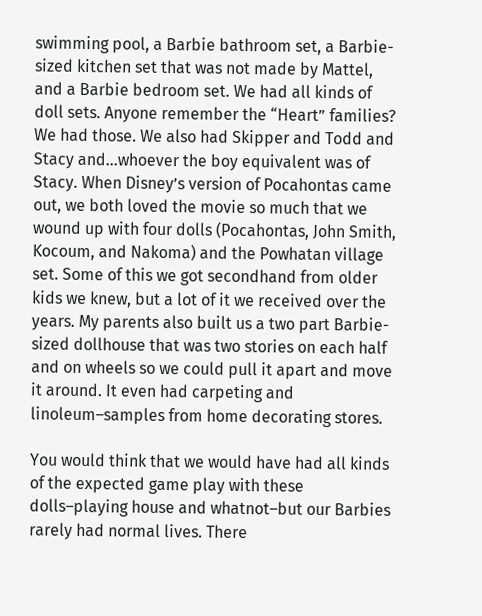swimming pool, a Barbie bathroom set, a Barbie-sized kitchen set that was not made by Mattel, and a Barbie bedroom set. We had all kinds of doll sets. Anyone remember the “Heart” families? We had those. We also had Skipper and Todd and Stacy and…whoever the boy equivalent was of Stacy. When Disney’s version of Pocahontas came out, we both loved the movie so much that we wound up with four dolls (Pocahontas, John Smith, Kocoum, and Nakoma) and the Powhatan village set. Some of this we got secondhand from older kids we knew, but a lot of it we received over the years. My parents also built us a two part Barbie-sized dollhouse that was two stories on each half and on wheels so we could pull it apart and move it around. It even had carpeting and linoleum–samples from home decorating stores.

You would think that we would have had all kinds of the expected game play with these dolls–playing house and whatnot–but our Barbies rarely had normal lives. There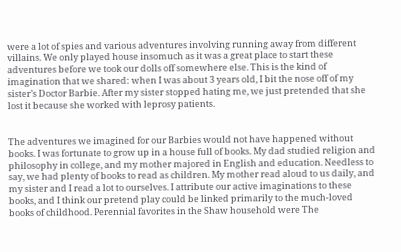were a lot of spies and various adventures involving running away from different villains. We only played house insomuch as it was a great place to start these adventures before we took our dolls off somewhere else. This is the kind of imagination that we shared: when I was about 3 years old, I bit the nose off of my sister’s Doctor Barbie. After my sister stopped hating me, we just pretended that she lost it because she worked with leprosy patients.


The adventures we imagined for our Barbies would not have happened without books. I was fortunate to grow up in a house full of books. My dad studied religion and philosophy in college, and my mother majored in English and education. Needless to say, we had plenty of books to read as children. My mother read aloud to us daily, and my sister and I read a lot to ourselves. I attribute our active imaginations to these books, and I think our pretend play could be linked primarily to the much-loved books of childhood. Perennial favorites in the Shaw household were The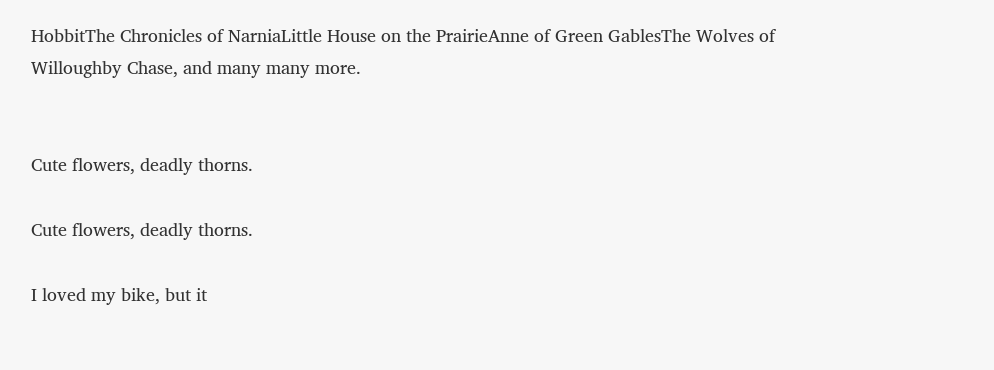HobbitThe Chronicles of NarniaLittle House on the PrairieAnne of Green GablesThe Wolves of Willoughby Chase, and many many more.


Cute flowers, deadly thorns.

Cute flowers, deadly thorns.

I loved my bike, but it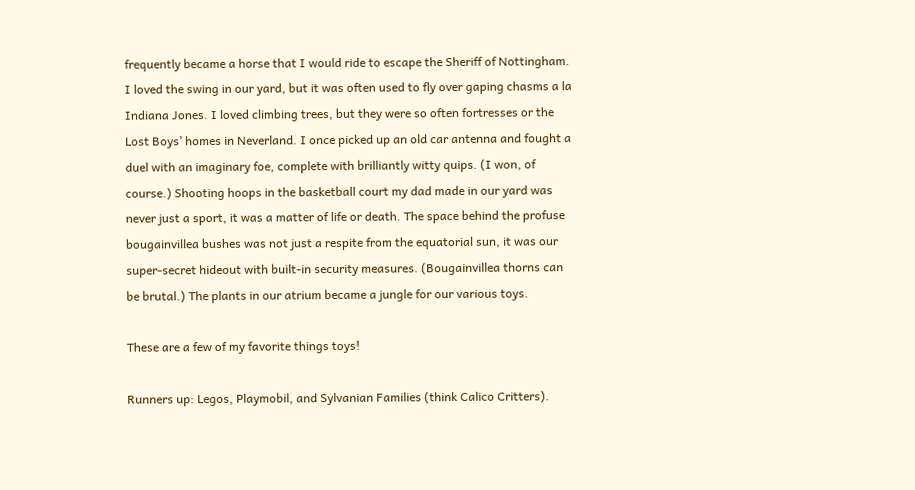frequently became a horse that I would ride to escape the Sheriff of Nottingham. I loved the swing in our yard, but it was often used to fly over gaping chasms a la Indiana Jones. I loved climbing trees, but they were so often fortresses or the Lost Boys’ homes in Neverland. I once picked up an old car antenna and fought a duel with an imaginary foe, complete with brilliantly witty quips. (I won, of course.) Shooting hoops in the basketball court my dad made in our yard was never just a sport, it was a matter of life or death. The space behind the profuse bougainvillea bushes was not just a respite from the equatorial sun, it was our super-secret hideout with built-in security measures. (Bougainvillea thorns can be brutal.) The plants in our atrium became a jungle for our various toys.

These are a few of my favorite things toys!

Runners up: Legos, Playmobil, and Sylvanian Families (think Calico Critters).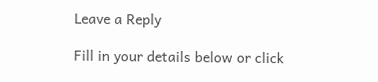Leave a Reply

Fill in your details below or click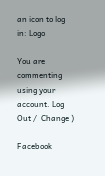an icon to log in: Logo

You are commenting using your account. Log Out /  Change )

Facebook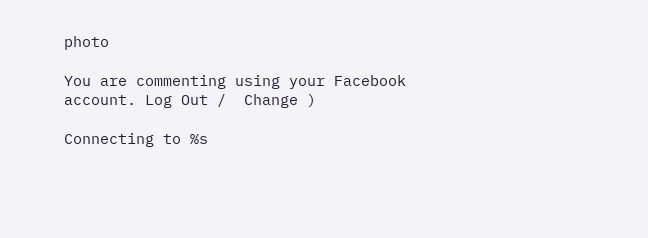photo

You are commenting using your Facebook account. Log Out /  Change )

Connecting to %s